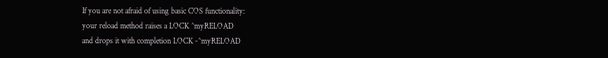If you are not afraid of using basic COS functionality:
your reload method raises a LOCK ^myRELOAD
and drops it with completion LOCK -^myRELOAD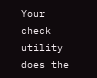Your check utility does the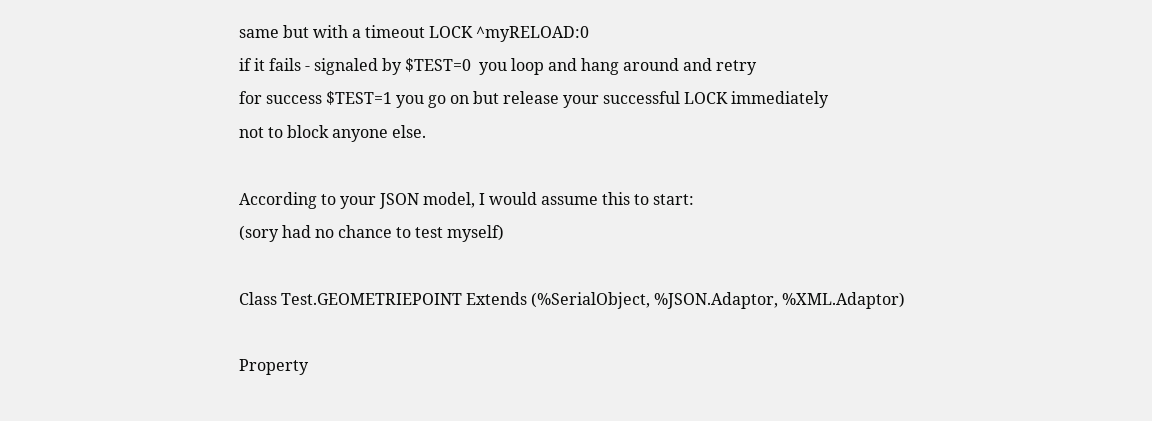same but with a timeout LOCK ^myRELOAD:0
if it fails - signaled by $TEST=0  you loop and hang around and retry
for success $TEST=1 you go on but release your successful LOCK immediately
not to block anyone else.

According to your JSON model, I would assume this to start:
(sory had no chance to test myself)

Class Test.GEOMETRIEPOINT Extends (%SerialObject, %JSON.Adaptor, %XML.Adaptor)

Property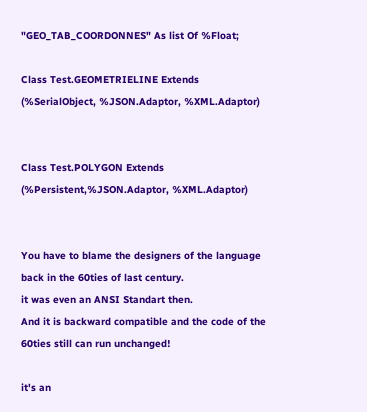"GEO_TAB_COORDONNES" As list Of %Float;

Class Test.GEOMETRIELINE Extends (%SerialObject, %JSON.Adaptor, %XML.Adaptor)


Class Test.POLYGON Extends (%Persistent,%JSON.Adaptor, %XML.Adaptor)


You have to blame the designers of the language back in the 60ties of last century.
it was even an ANSI Standart then.
And it is backward compatible and the code of the 60ties still can run unchanged!

it's an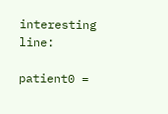interesting line:

patient0 =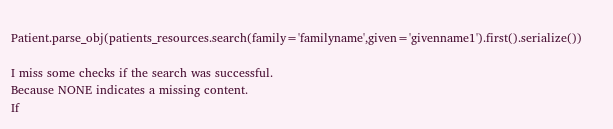Patient.parse_obj(patients_resources.search(family='familyname',given='givenname1').first().serialize())

I miss some checks if the search was successful.
Because NONE indicates a missing content.
If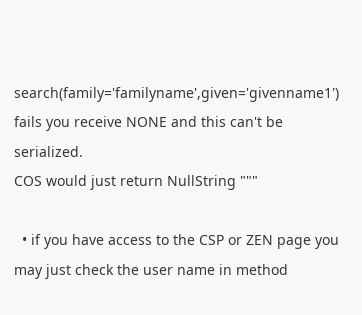search(family='familyname',given='givenname1')
fails you receive NONE and this can't be serialized.
COS would just return NullString """

  • if you have access to the CSP or ZEN page you may just check the user name in method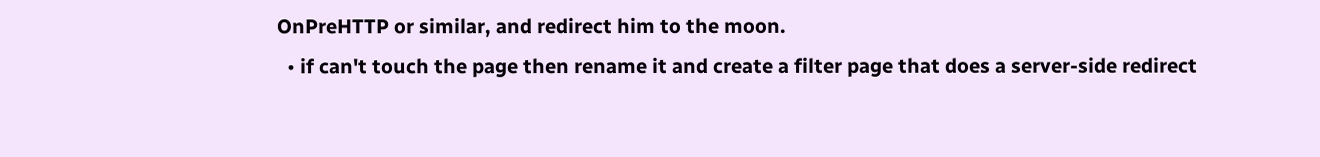OnPreHTTP or similar, and redirect him to the moon.
  • if can't touch the page then rename it and create a filter page that does a server-side redirect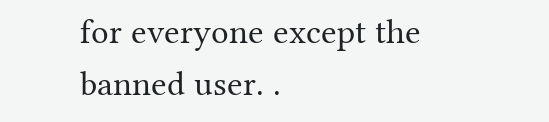for everyone except the banned user. .